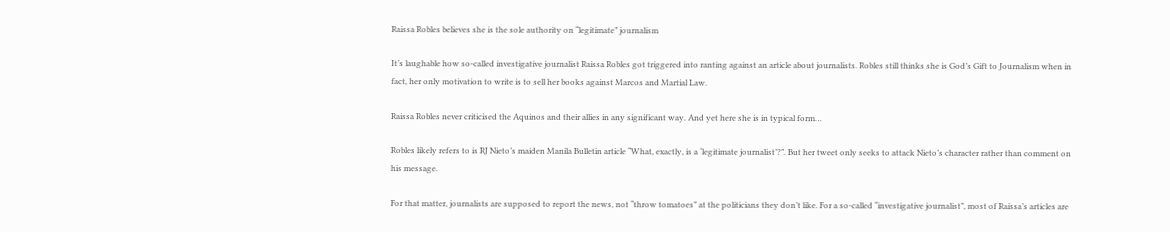Raissa Robles believes she is the sole authority on “legitimate” journalism

It’s laughable how so-called investigative journalist Raissa Robles got triggered into ranting against an article about journalists. Robles still thinks she is God’s Gift to Journalism when in fact, her only motivation to write is to sell her books against Marcos and Martial Law.

Raissa Robles never criticised the Aquinos and their allies in any significant way. And yet here she is in typical form…

Robles likely refers to is RJ Nieto’s maiden Manila Bulletin article “What, exactly, is a ‘legitimate journalist’?”. But her tweet only seeks to attack Nieto’s character rather than comment on his message.

For that matter, journalists are supposed to report the news, not “throw tomatoes” at the politicians they don’t like. For a so-called “investigative journalist”, most of Raissa’s articles are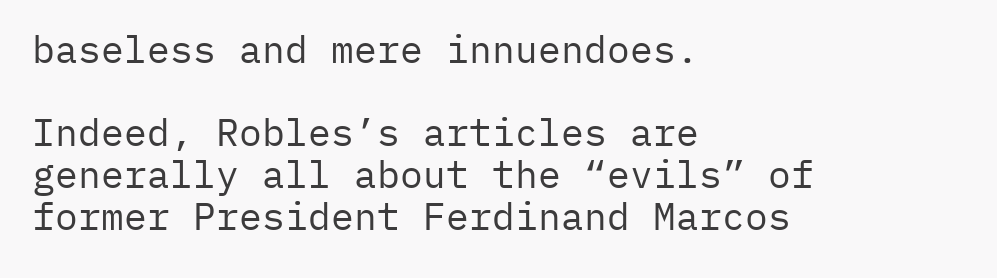baseless and mere innuendoes.

Indeed, Robles’s articles are generally all about the “evils” of former President Ferdinand Marcos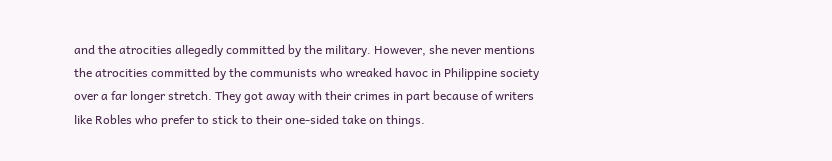and the atrocities allegedly committed by the military. However, she never mentions the atrocities committed by the communists who wreaked havoc in Philippine society over a far longer stretch. They got away with their crimes in part because of writers like Robles who prefer to stick to their one-sided take on things.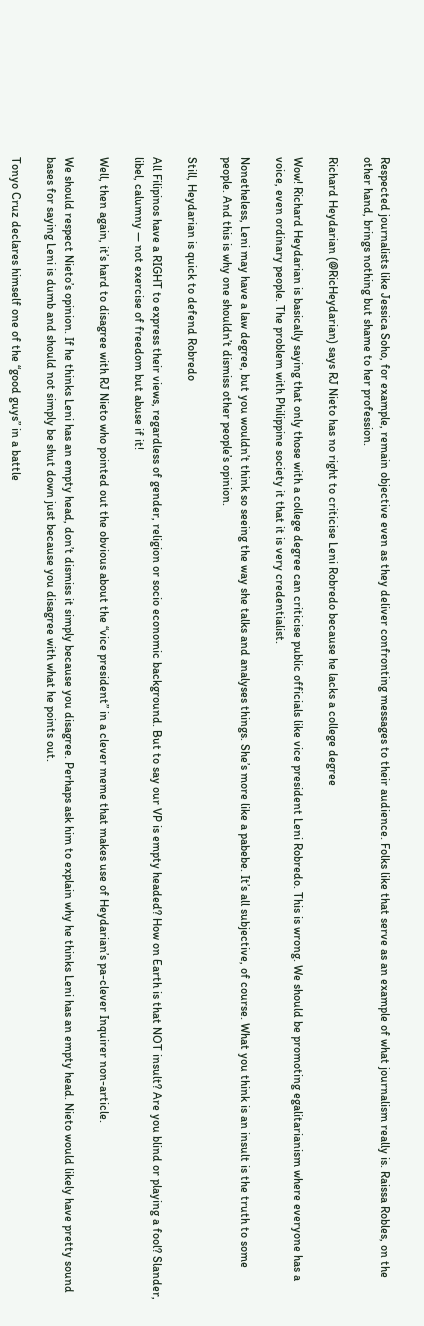Respected journalists like Jessica Soho, for example, remain objective even as they deliver confronting messages to their audience. Folks like that serve as an example of what journalism really is. Raissa Robles, on the other hand, brings nothing but shame to her profession.

Richard Heydarian (@RicHeydarian) says RJ Nieto has no right to criticise Leni Robredo because he lacks a college degree

Wow! Richard Heydarian is basically saying that only those with a college degree can criticise public officials like vice president Leni Robredo. This is wrong. We should be promoting egalitarianism where everyone has a voice, even ordinary people. The problem with Philippine society it that it is very credentialist.

Nonetheless, Leni may have a law degree, but you wouldn’t think so seeing the way she talks and analyses things. She’s more like a pabebe. It’s all subjective, of course. What you think is an insult is the truth to some people. And this is why one shouldn’t dismiss other people’s opinion.

Still, Heydarian is quick to defend Robredo

All Filipinos have a RIGHT to express their views, regardless of gender, religion or socio economic background. But to say our VP is empty headed? How on Earth is that NOT insult? Are you blind or playing a fool? Slander, libel, calumny — not exercise of freedom but abuse if it!

Well, then again, it’s hard to disagree with RJ Nieto who pointed out the obvious about the “vice president” in a clever meme that makes use of Heydarian’s pa-clever Inquirer non-article.

We should respect Nieto’s opinion. If he thinks Leni has an empty head, don’t dismiss it simply because you disagree. Perhaps ask him to explain why he thinks Leni has an empty head. Nieto would likely have pretty sound bases for saying Leni is dumb and should not simply be shut down just because you disagree with what he points out.

Tonyo Cruz declares himself one of the “good guys” in a battle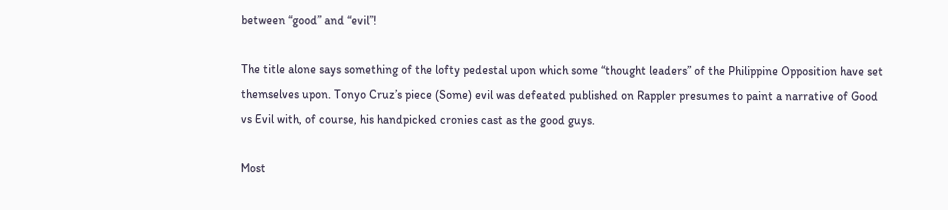between “good” and “evil”!

The title alone says something of the lofty pedestal upon which some “thought leaders” of the Philippine Opposition have set themselves upon. Tonyo Cruz’s piece (Some) evil was defeated published on Rappler presumes to paint a narrative of Good vs Evil with, of course, his handpicked cronies cast as the good guys.

Most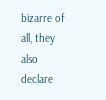bizarre of all, they also declare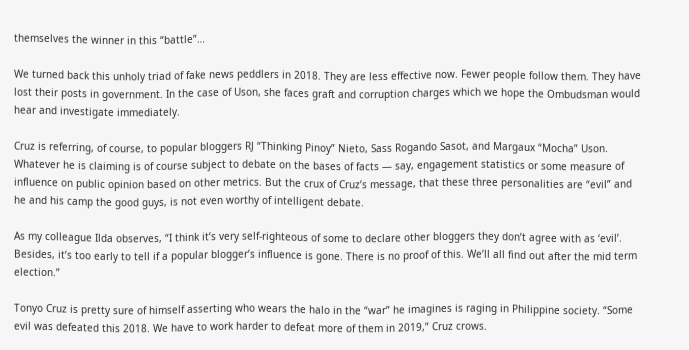themselves the winner in this “battle”…

We turned back this unholy triad of fake news peddlers in 2018. They are less effective now. Fewer people follow them. They have lost their posts in government. In the case of Uson, she faces graft and corruption charges which we hope the Ombudsman would hear and investigate immediately.

Cruz is referring, of course, to popular bloggers RJ “Thinking Pinoy” Nieto, Sass Rogando Sasot, and Margaux “Mocha” Uson. Whatever he is claiming is of course subject to debate on the bases of facts — say, engagement statistics or some measure of influence on public opinion based on other metrics. But the crux of Cruz’s message, that these three personalities are “evil” and he and his camp the good guys, is not even worthy of intelligent debate.

As my colleague Ilda observes, “I think it’s very self-righteous of some to declare other bloggers they don’t agree with as ‘evil’. Besides, it’s too early to tell if a popular blogger’s influence is gone. There is no proof of this. We’ll all find out after the mid term election.”

Tonyo Cruz is pretty sure of himself asserting who wears the halo in the “war” he imagines is raging in Philippine society. “Some evil was defeated this 2018. We have to work harder to defeat more of them in 2019,” Cruz crows.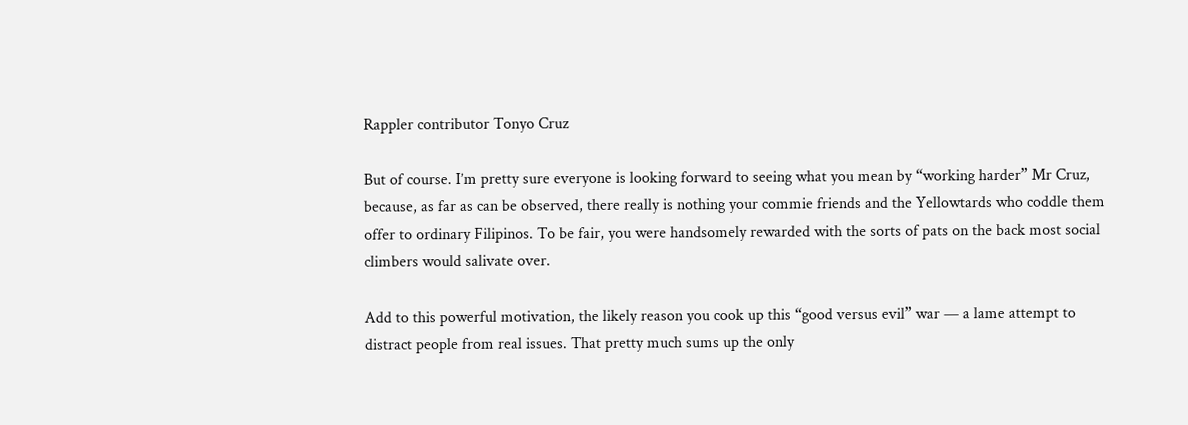Rappler contributor Tonyo Cruz

But of course. I’m pretty sure everyone is looking forward to seeing what you mean by “working harder” Mr Cruz, because, as far as can be observed, there really is nothing your commie friends and the Yellowtards who coddle them offer to ordinary Filipinos. To be fair, you were handsomely rewarded with the sorts of pats on the back most social climbers would salivate over.

Add to this powerful motivation, the likely reason you cook up this “good versus evil” war — a lame attempt to distract people from real issues. That pretty much sums up the only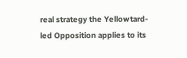real strategy the Yellowtard-led Opposition applies to its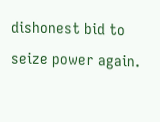dishonest bid to seize power again.